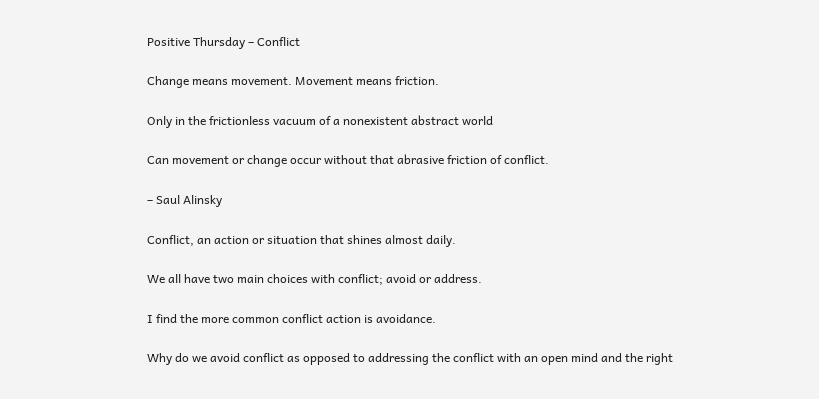Positive Thursday – Conflict

Change means movement. Movement means friction.

Only in the frictionless vacuum of a nonexistent abstract world

Can movement or change occur without that abrasive friction of conflict.

– Saul Alinsky

Conflict, an action or situation that shines almost daily.

We all have two main choices with conflict; avoid or address.

I find the more common conflict action is avoidance.

Why do we avoid conflict as opposed to addressing the conflict with an open mind and the right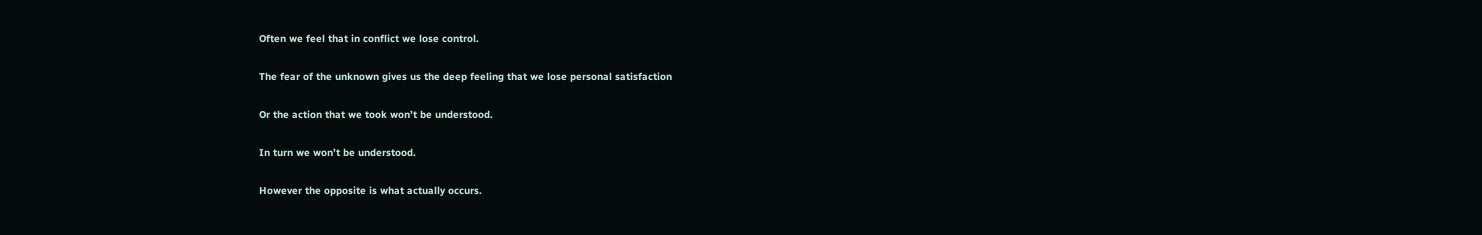Often we feel that in conflict we lose control.

The fear of the unknown gives us the deep feeling that we lose personal satisfaction

Or the action that we took won’t be understood.

In turn we won’t be understood.

However the opposite is what actually occurs.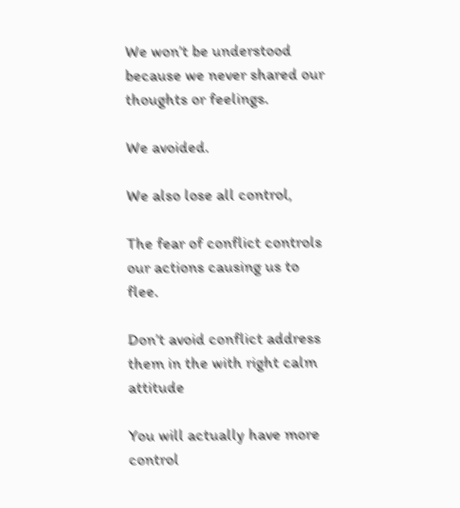We won’t be understood because we never shared our thoughts or feelings.

We avoided.

We also lose all control,

The fear of conflict controls our actions causing us to flee.

Don’t avoid conflict address them in the with right calm attitude

You will actually have more control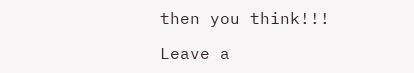then you think!!!

Leave a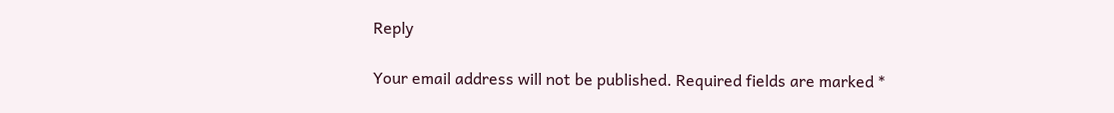Reply

Your email address will not be published. Required fields are marked *